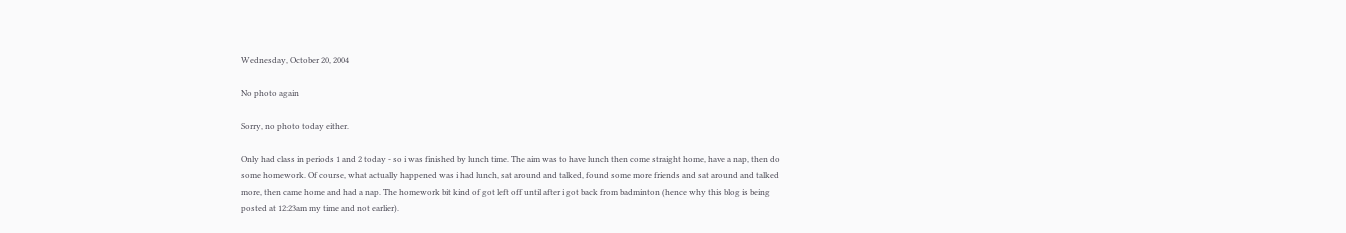Wednesday, October 20, 2004

No photo again

Sorry, no photo today either.

Only had class in periods 1 and 2 today - so i was finished by lunch time. The aim was to have lunch then come straight home, have a nap, then do some homework. Of course, what actually happened was i had lunch, sat around and talked, found some more friends and sat around and talked more, then came home and had a nap. The homework bit kind of got left off until after i got back from badminton (hence why this blog is being posted at 12:23am my time and not earlier).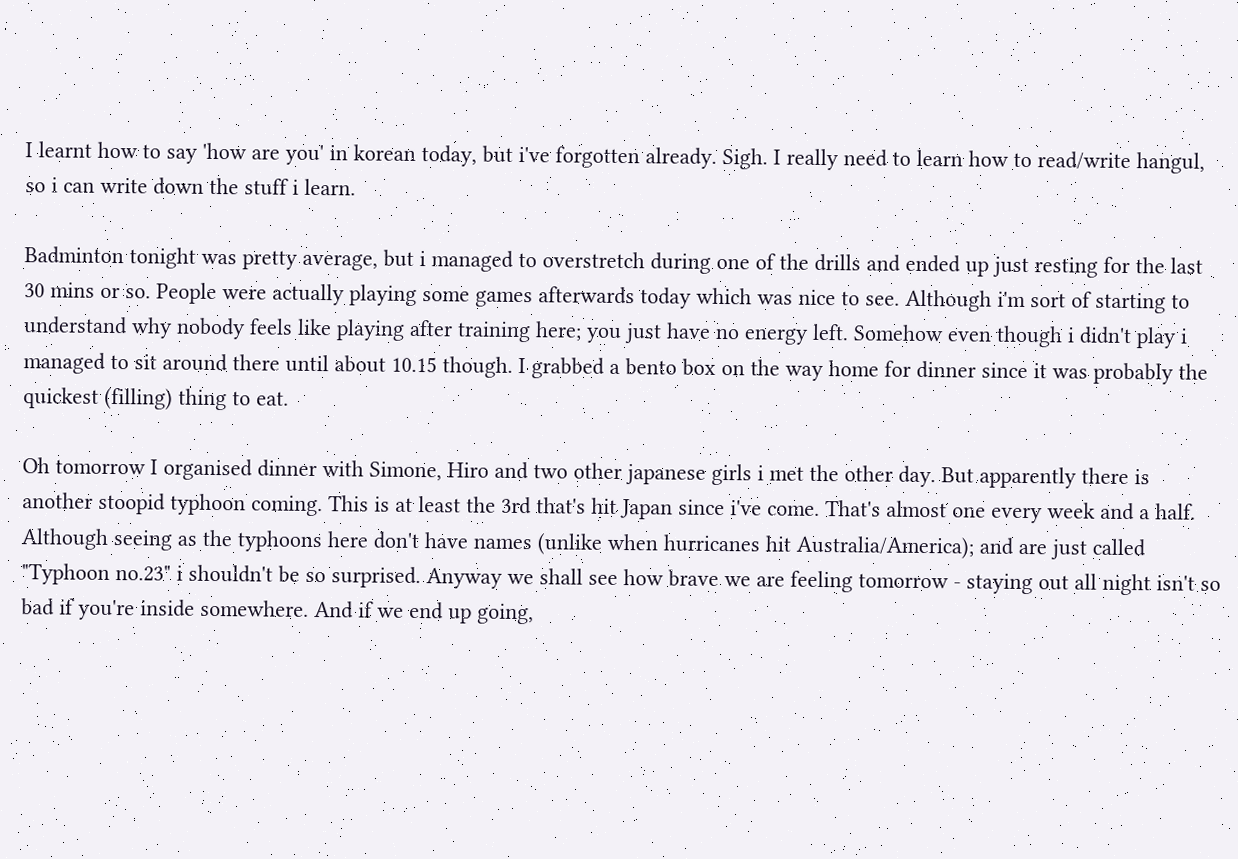I learnt how to say 'how are you' in korean today, but i've forgotten already. Sigh. I really need to learn how to read/write hangul, so i can write down the stuff i learn.

Badminton tonight was pretty average, but i managed to overstretch during one of the drills and ended up just resting for the last 30 mins or so. People were actually playing some games afterwards today which was nice to see. Although i'm sort of starting to understand why nobody feels like playing after training here; you just have no energy left. Somehow even though i didn't play i managed to sit around there until about 10.15 though. I grabbed a bento box on the way home for dinner since it was probably the quickest (filling) thing to eat.

Oh tomorrow I organised dinner with Simone, Hiro and two other japanese girls i met the other day. But apparently there is another stoopid typhoon coming. This is at least the 3rd that's hit Japan since i've come. That's almost one every week and a half. Although seeing as the typhoons here don't have names (unlike when hurricanes hit Australia/America); and are just called "Typhoon no.23" i shouldn't be so surprised. Anyway we shall see how brave we are feeling tomorrow - staying out all night isn't so bad if you're inside somewhere. And if we end up going,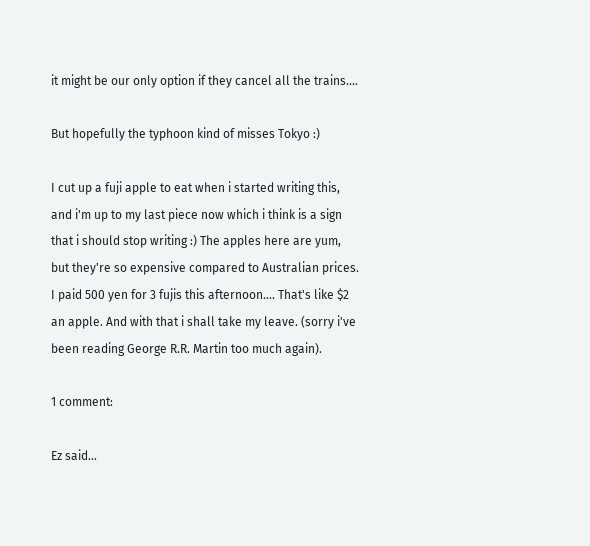it might be our only option if they cancel all the trains....

But hopefully the typhoon kind of misses Tokyo :)

I cut up a fuji apple to eat when i started writing this, and i'm up to my last piece now which i think is a sign that i should stop writing :) The apples here are yum, but they're so expensive compared to Australian prices. I paid 500 yen for 3 fujis this afternoon.... That's like $2 an apple. And with that i shall take my leave. (sorry i've been reading George R.R. Martin too much again).

1 comment:

Ez said...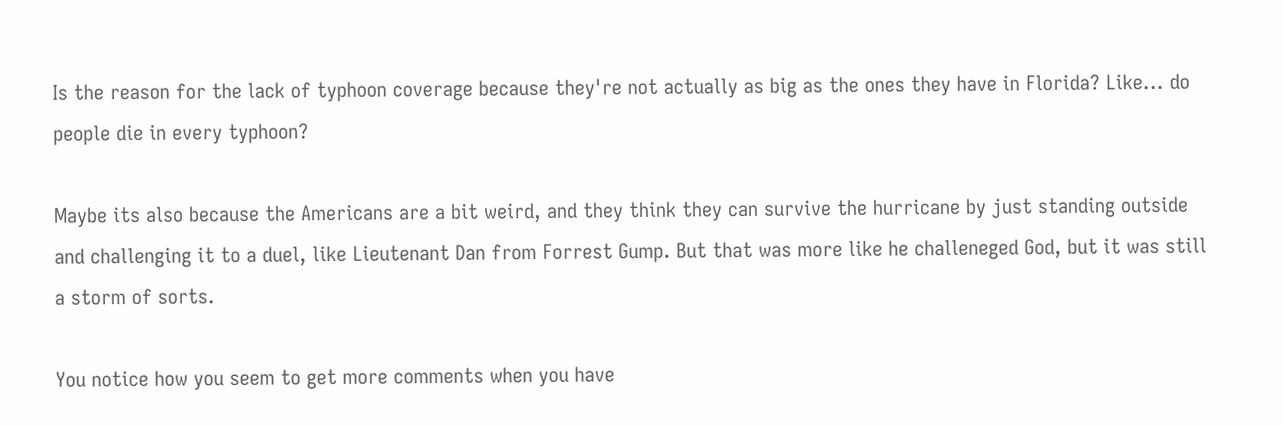Is the reason for the lack of typhoon coverage because they're not actually as big as the ones they have in Florida? Like... do people die in every typhoon?

Maybe its also because the Americans are a bit weird, and they think they can survive the hurricane by just standing outside and challenging it to a duel, like Lieutenant Dan from Forrest Gump. But that was more like he challeneged God, but it was still a storm of sorts.

You notice how you seem to get more comments when you have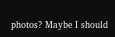photos? Maybe I should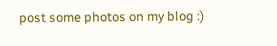post some photos on my blog :)